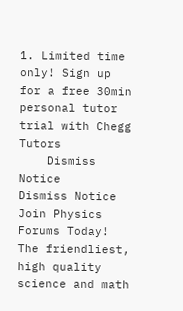1. Limited time only! Sign up for a free 30min personal tutor trial with Chegg Tutors
    Dismiss Notice
Dismiss Notice
Join Physics Forums Today!
The friendliest, high quality science and math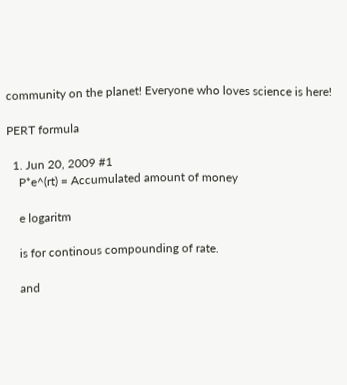community on the planet! Everyone who loves science is here!

PERT formula

  1. Jun 20, 2009 #1
    P*e^(rt) = Accumulated amount of money

    e logaritm

    is for continous compounding of rate.

    and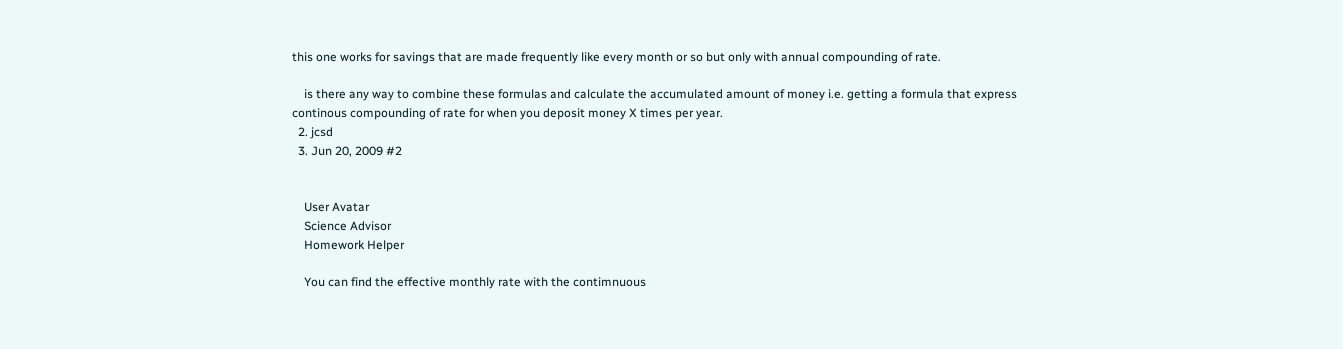this one works for savings that are made frequently like every month or so but only with annual compounding of rate.

    is there any way to combine these formulas and calculate the accumulated amount of money i.e. getting a formula that express continous compounding of rate for when you deposit money X times per year.
  2. jcsd
  3. Jun 20, 2009 #2


    User Avatar
    Science Advisor
    Homework Helper

    You can find the effective monthly rate with the contimnuous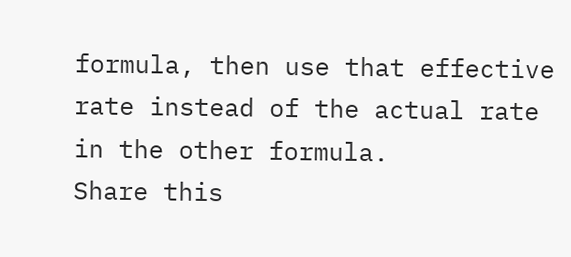formula, then use that effective rate instead of the actual rate in the other formula.
Share this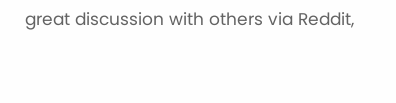great discussion with others via Reddit,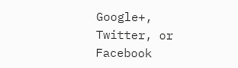Google+, Twitter, or Facebook